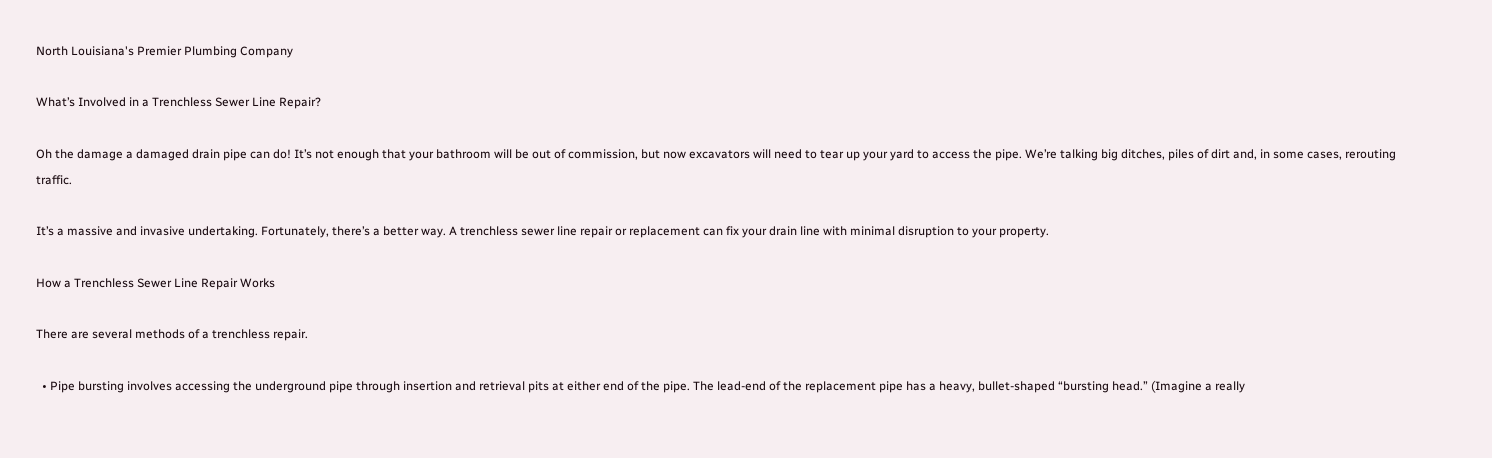North Louisiana's Premier Plumbing Company

What’s Involved in a Trenchless Sewer Line Repair?

Oh the damage a damaged drain pipe can do! It’s not enough that your bathroom will be out of commission, but now excavators will need to tear up your yard to access the pipe. We’re talking big ditches, piles of dirt and, in some cases, rerouting traffic.

It’s a massive and invasive undertaking. Fortunately, there’s a better way. A trenchless sewer line repair or replacement can fix your drain line with minimal disruption to your property.

How a Trenchless Sewer Line Repair Works

There are several methods of a trenchless repair.

  • Pipe bursting involves accessing the underground pipe through insertion and retrieval pits at either end of the pipe. The lead-end of the replacement pipe has a heavy, bullet-shaped “bursting head.” (Imagine a really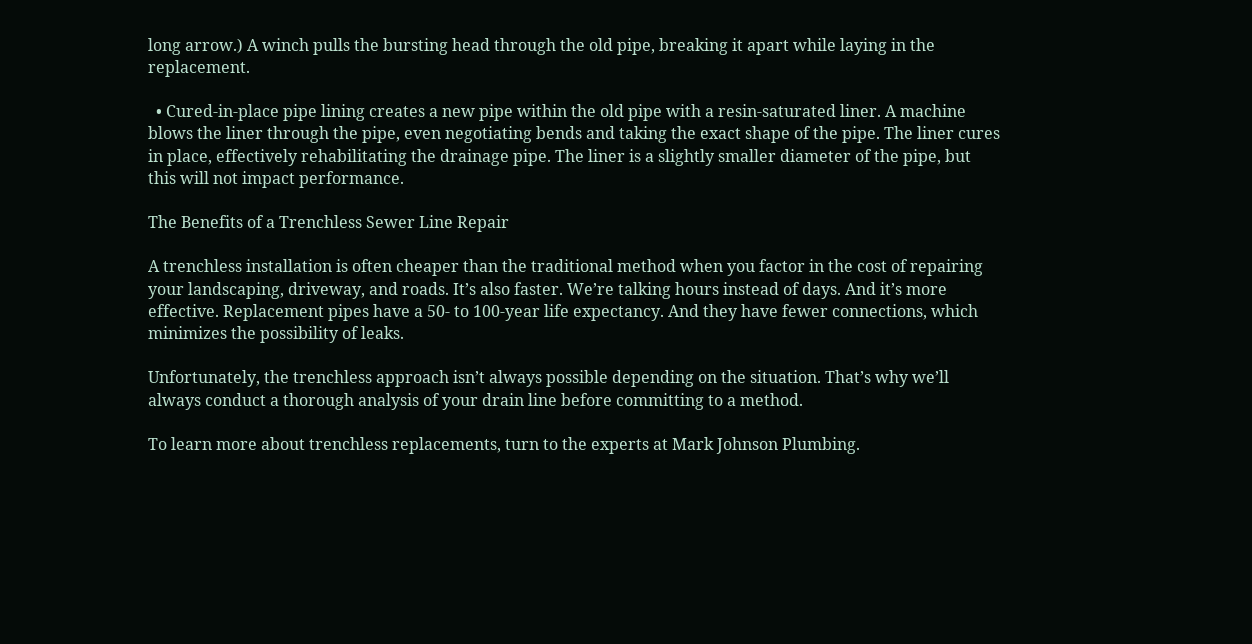long arrow.) A winch pulls the bursting head through the old pipe, breaking it apart while laying in the replacement.

  • Cured-in-place pipe lining creates a new pipe within the old pipe with a resin-saturated liner. A machine blows the liner through the pipe, even negotiating bends and taking the exact shape of the pipe. The liner cures in place, effectively rehabilitating the drainage pipe. The liner is a slightly smaller diameter of the pipe, but this will not impact performance.

The Benefits of a Trenchless Sewer Line Repair

A trenchless installation is often cheaper than the traditional method when you factor in the cost of repairing your landscaping, driveway, and roads. It’s also faster. We’re talking hours instead of days. And it’s more effective. Replacement pipes have a 50- to 100-year life expectancy. And they have fewer connections, which minimizes the possibility of leaks.

Unfortunately, the trenchless approach isn’t always possible depending on the situation. That’s why we’ll always conduct a thorough analysis of your drain line before committing to a method.

To learn more about trenchless replacements, turn to the experts at Mark Johnson Plumbing.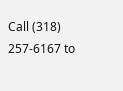Call (318) 257-6167 to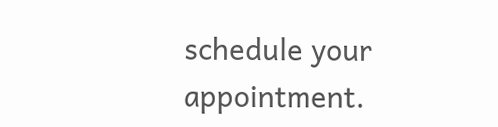schedule your appointment.